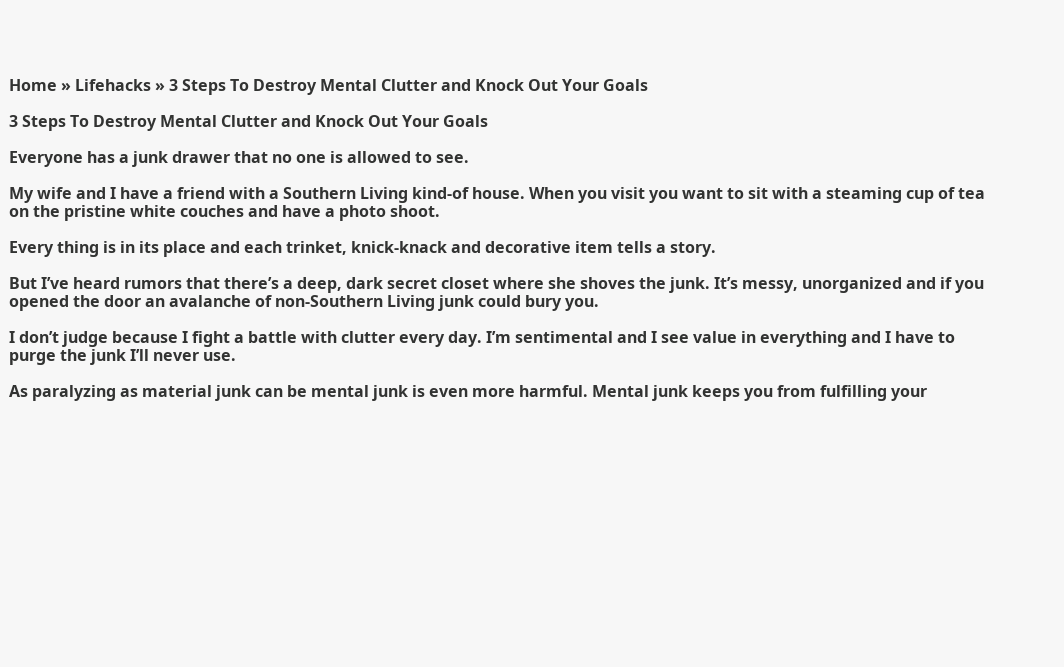Home » Lifehacks » 3 Steps To Destroy Mental Clutter and Knock Out Your Goals

3 Steps To Destroy Mental Clutter and Knock Out Your Goals

Everyone has a junk drawer that no one is allowed to see.

My wife and I have a friend with a Southern Living kind-of house. When you visit you want to sit with a steaming cup of tea on the pristine white couches and have a photo shoot.

Every thing is in its place and each trinket, knick-knack and decorative item tells a story.

But I’ve heard rumors that there’s a deep, dark secret closet where she shoves the junk. It’s messy, unorganized and if you opened the door an avalanche of non-Southern Living junk could bury you.

I don’t judge because I fight a battle with clutter every day. I’m sentimental and I see value in everything and I have to purge the junk I’ll never use.

As paralyzing as material junk can be mental junk is even more harmful. Mental junk keeps you from fulfilling your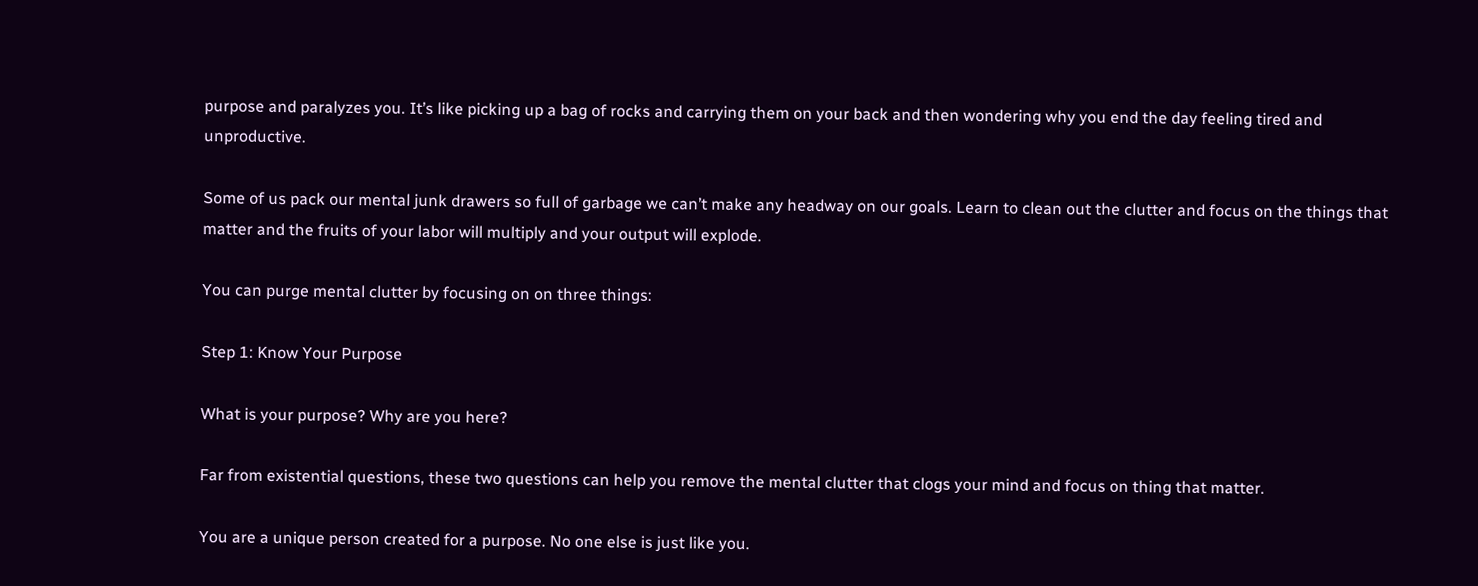purpose and paralyzes you. It’s like picking up a bag of rocks and carrying them on your back and then wondering why you end the day feeling tired and unproductive.

Some of us pack our mental junk drawers so full of garbage we can’t make any headway on our goals. Learn to clean out the clutter and focus on the things that matter and the fruits of your labor will multiply and your output will explode.

You can purge mental clutter by focusing on on three things:

Step 1: Know Your Purpose

What is your purpose? Why are you here?

Far from existential questions, these two questions can help you remove the mental clutter that clogs your mind and focus on thing that matter.

You are a unique person created for a purpose. No one else is just like you.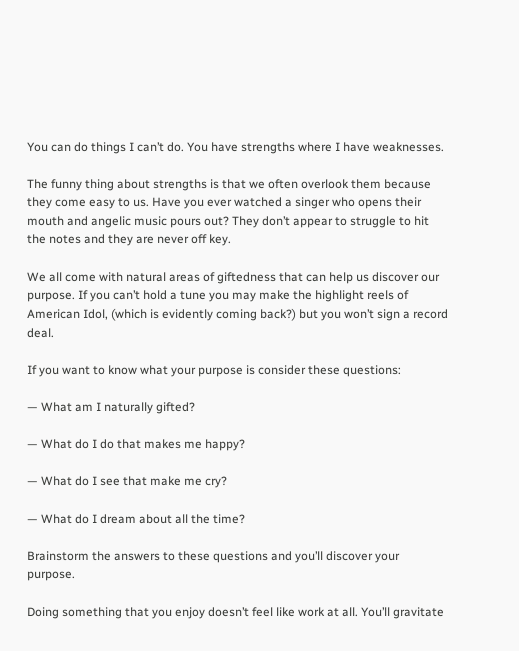You can do things I can’t do. You have strengths where I have weaknesses.

The funny thing about strengths is that we often overlook them because they come easy to us. Have you ever watched a singer who opens their mouth and angelic music pours out? They don’t appear to struggle to hit the notes and they are never off key.

We all come with natural areas of giftedness that can help us discover our purpose. If you can’t hold a tune you may make the highlight reels of American Idol, (which is evidently coming back?) but you won’t sign a record deal.

If you want to know what your purpose is consider these questions:

— What am I naturally gifted?

— What do I do that makes me happy?

— What do I see that make me cry?

— What do I dream about all the time?

Brainstorm the answers to these questions and you’ll discover your purpose.

Doing something that you enjoy doesn’t feel like work at all. You’ll gravitate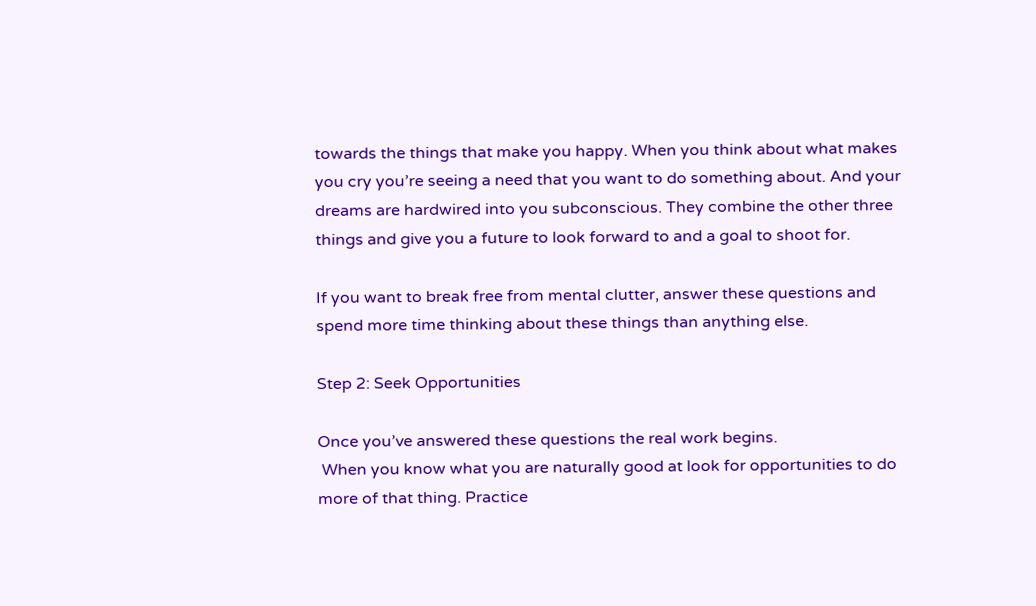towards the things that make you happy. When you think about what makes you cry you’re seeing a need that you want to do something about. And your dreams are hardwired into you subconscious. They combine the other three things and give you a future to look forward to and a goal to shoot for.

If you want to break free from mental clutter, answer these questions and spend more time thinking about these things than anything else.

Step 2: Seek Opportunities

Once you’ve answered these questions the real work begins.
 When you know what you are naturally good at look for opportunities to do more of that thing. Practice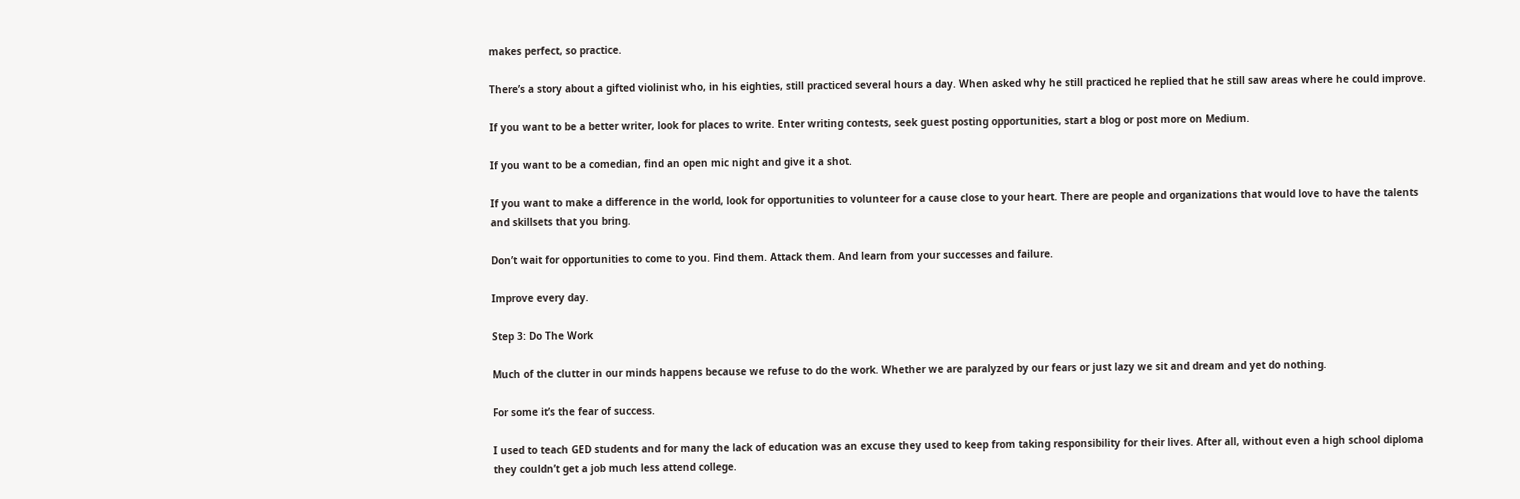makes perfect, so practice.

There’s a story about a gifted violinist who, in his eighties, still practiced several hours a day. When asked why he still practiced he replied that he still saw areas where he could improve.

If you want to be a better writer, look for places to write. Enter writing contests, seek guest posting opportunities, start a blog or post more on Medium.

If you want to be a comedian, find an open mic night and give it a shot.

If you want to make a difference in the world, look for opportunities to volunteer for a cause close to your heart. There are people and organizations that would love to have the talents and skillsets that you bring.

Don’t wait for opportunities to come to you. Find them. Attack them. And learn from your successes and failure.

Improve every day.

Step 3: Do The Work

Much of the clutter in our minds happens because we refuse to do the work. Whether we are paralyzed by our fears or just lazy we sit and dream and yet do nothing.

For some it’s the fear of success.

I used to teach GED students and for many the lack of education was an excuse they used to keep from taking responsibility for their lives. After all, without even a high school diploma they couldn’t get a job much less attend college.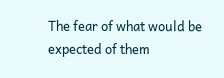The fear of what would be expected of them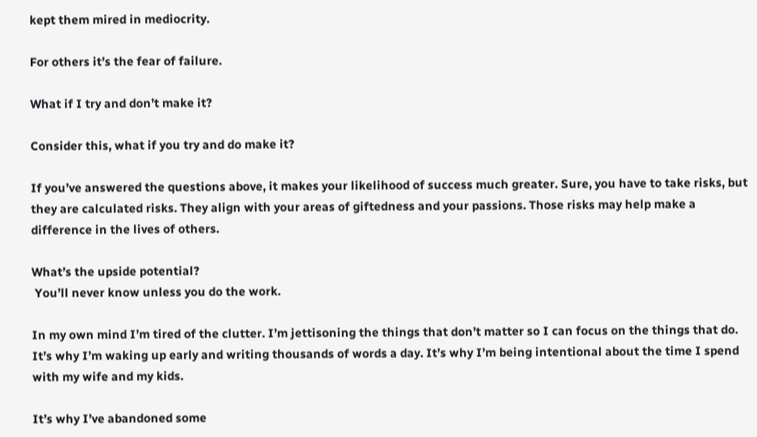kept them mired in mediocrity.

For others it’s the fear of failure.

What if I try and don’t make it?

Consider this, what if you try and do make it?

If you’ve answered the questions above, it makes your likelihood of success much greater. Sure, you have to take risks, but they are calculated risks. They align with your areas of giftedness and your passions. Those risks may help make a difference in the lives of others.

What’s the upside potential?
 You’ll never know unless you do the work.

In my own mind I’m tired of the clutter. I’m jettisoning the things that don’t matter so I can focus on the things that do. It’s why I’m waking up early and writing thousands of words a day. It’s why I’m being intentional about the time I spend with my wife and my kids.

It’s why I’ve abandoned some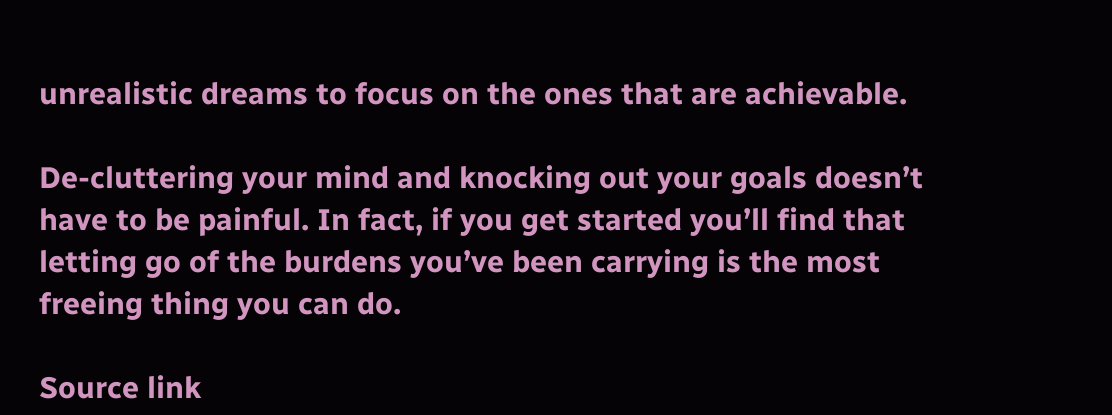unrealistic dreams to focus on the ones that are achievable.

De-cluttering your mind and knocking out your goals doesn’t have to be painful. In fact, if you get started you’ll find that letting go of the burdens you’ve been carrying is the most freeing thing you can do.

Source link